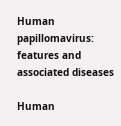Human papillomavirus: features and associated diseases

Human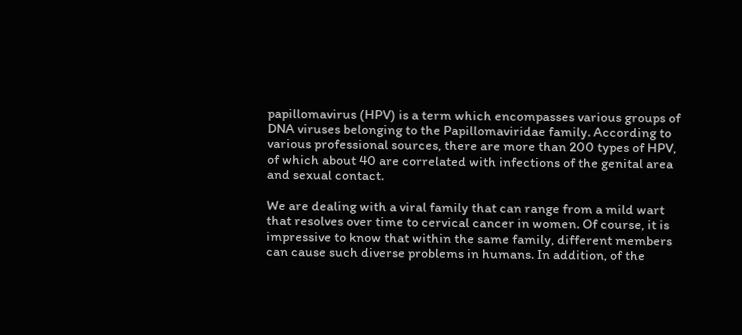papillomavirus (HPV) is a term which encompasses various groups of DNA viruses belonging to the Papillomaviridae family. According to various professional sources, there are more than 200 types of HPV, of which about 40 are correlated with infections of the genital area and sexual contact.

We are dealing with a viral family that can range from a mild wart that resolves over time to cervical cancer in women. Of course, it is impressive to know that within the same family, different members can cause such diverse problems in humans. In addition, of the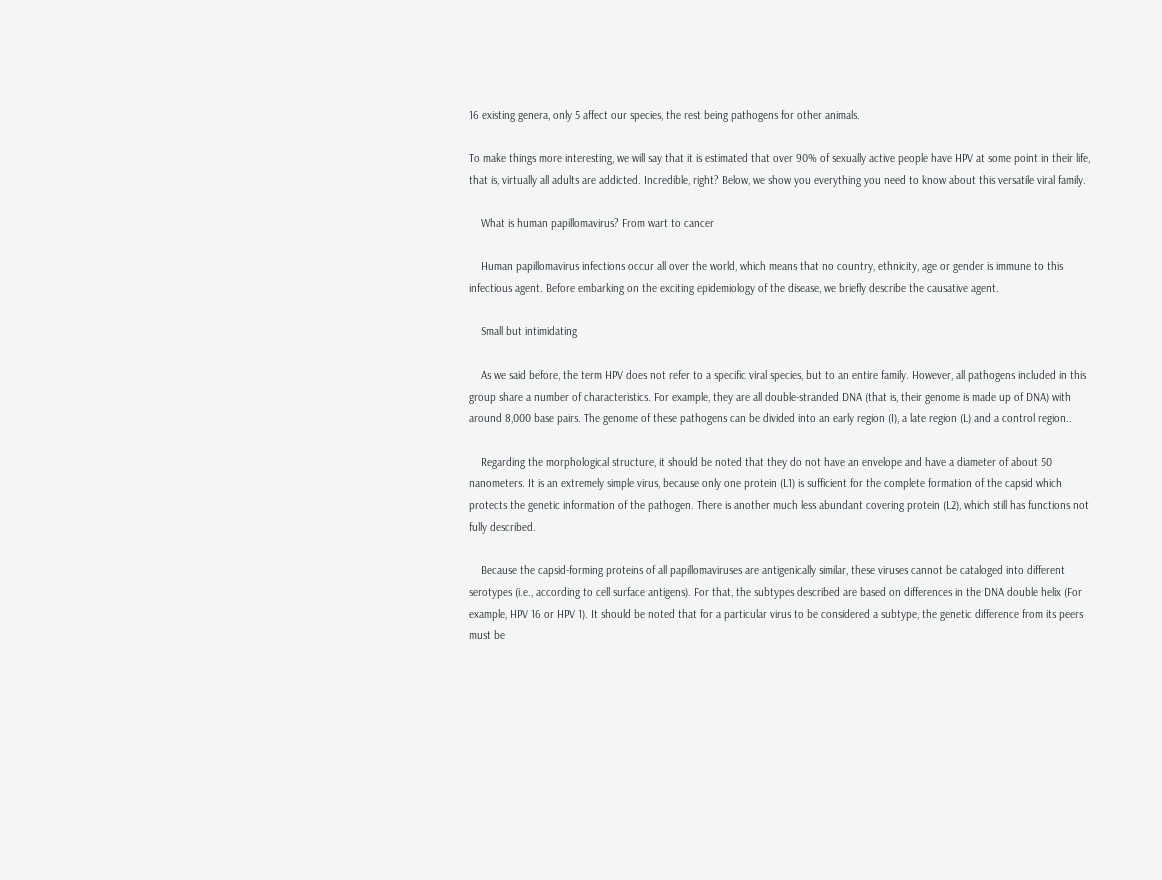16 existing genera, only 5 affect our species, the rest being pathogens for other animals.

To make things more interesting, we will say that it is estimated that over 90% of sexually active people have HPV at some point in their life, that is, virtually all adults are addicted. Incredible, right? Below, we show you everything you need to know about this versatile viral family.

    What is human papillomavirus? From wart to cancer

    Human papillomavirus infections occur all over the world, which means that no country, ethnicity, age or gender is immune to this infectious agent. Before embarking on the exciting epidemiology of the disease, we briefly describe the causative agent.

    Small but intimidating

    As we said before, the term HPV does not refer to a specific viral species, but to an entire family. However, all pathogens included in this group share a number of characteristics. For example, they are all double-stranded DNA (that is, their genome is made up of DNA) with around 8,000 base pairs. The genome of these pathogens can be divided into an early region (I), a late region (L) and a control region..

    Regarding the morphological structure, it should be noted that they do not have an envelope and have a diameter of about 50 nanometers. It is an extremely simple virus, because only one protein (L1) is sufficient for the complete formation of the capsid which protects the genetic information of the pathogen. There is another much less abundant covering protein (L2), which still has functions not fully described.

    Because the capsid-forming proteins of all papillomaviruses are antigenically similar, these viruses cannot be cataloged into different serotypes (i.e., according to cell surface antigens). For that, the subtypes described are based on differences in the DNA double helix (For example, HPV 16 or HPV 1). It should be noted that for a particular virus to be considered a subtype, the genetic difference from its peers must be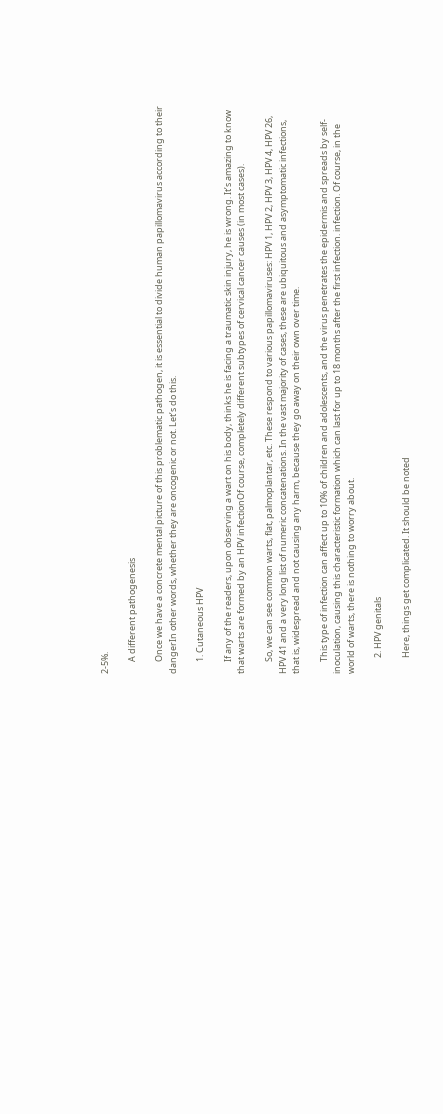2-5%.

      A different pathogenesis

      Once we have a concrete mental picture of this problematic pathogen, it is essential to divide human papillomavirus according to their dangerIn other words, whether they are oncogenic or not. Let’s do this.

      1. Cutaneous HPV

      If any of the readers, upon observing a wart on his body, thinks he is facing a traumatic skin injury, he is wrong. It’s amazing to know that warts are formed by an HPV infectionOf course, completely different subtypes of cervical cancer causes (in most cases).

      So, we can see common warts, flat, palmoplantar, etc. These respond to various papillomaviruses: HPV 1, HPV 2, HPV 3, HPV 4, HPV 26, HPV 41 and a very long list of numeric concatenations. In the vast majority of cases, these are ubiquitous and asymptomatic infections, that is, widespread and not causing any harm, because they go away on their own over time.

      This type of infection can affect up to 10% of children and adolescents, and the virus penetrates the epidermis and spreads by self-inoculation, causing this characteristic formation which can last for up to 18 months after the first infection. infection. Of course, in the world of warts, there is nothing to worry about.

        2. HPV genitals

        Here, things get complicated. It should be noted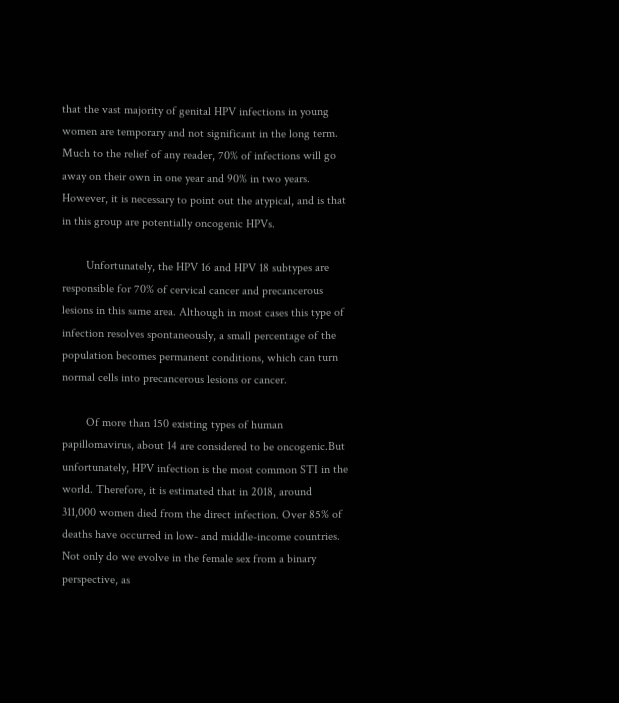that the vast majority of genital HPV infections in young women are temporary and not significant in the long term. Much to the relief of any reader, 70% of infections will go away on their own in one year and 90% in two years. However, it is necessary to point out the atypical, and is that in this group are potentially oncogenic HPVs.

        Unfortunately, the HPV 16 and HPV 18 subtypes are responsible for 70% of cervical cancer and precancerous lesions in this same area. Although in most cases this type of infection resolves spontaneously, a small percentage of the population becomes permanent conditions, which can turn normal cells into precancerous lesions or cancer.

        Of more than 150 existing types of human papillomavirus, about 14 are considered to be oncogenic.But unfortunately, HPV infection is the most common STI in the world. Therefore, it is estimated that in 2018, around 311,000 women died from the direct infection. Over 85% of deaths have occurred in low- and middle-income countries. Not only do we evolve in the female sex from a binary perspective, as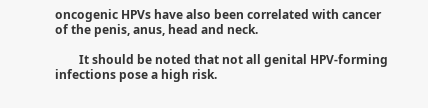oncogenic HPVs have also been correlated with cancer of the penis, anus, head and neck.

        It should be noted that not all genital HPV-forming infections pose a high risk.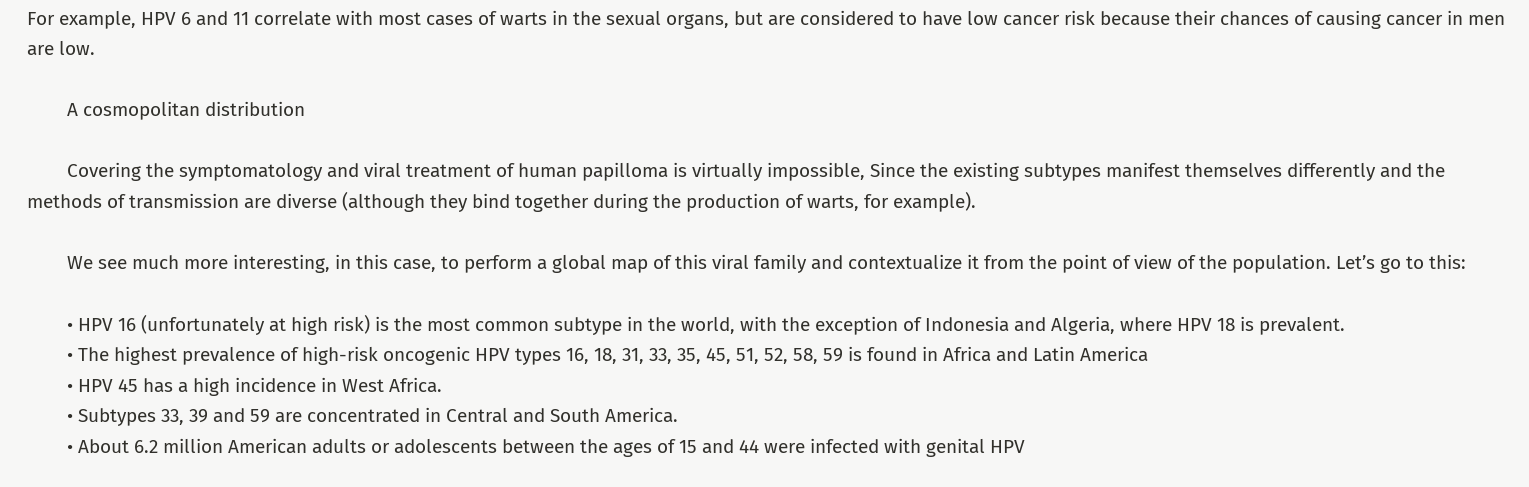For example, HPV 6 and 11 correlate with most cases of warts in the sexual organs, but are considered to have low cancer risk because their chances of causing cancer in men are low.

        A cosmopolitan distribution

        Covering the symptomatology and viral treatment of human papilloma is virtually impossible, Since the existing subtypes manifest themselves differently and the methods of transmission are diverse (although they bind together during the production of warts, for example).

        We see much more interesting, in this case, to perform a global map of this viral family and contextualize it from the point of view of the population. Let’s go to this:

        • HPV 16 (unfortunately at high risk) is the most common subtype in the world, with the exception of Indonesia and Algeria, where HPV 18 is prevalent.
        • The highest prevalence of high-risk oncogenic HPV types 16, 18, 31, 33, 35, 45, 51, 52, 58, 59 is found in Africa and Latin America
        • HPV 45 has a high incidence in West Africa.
        • Subtypes 33, 39 and 59 are concentrated in Central and South America.
        • About 6.2 million American adults or adolescents between the ages of 15 and 44 were infected with genital HPV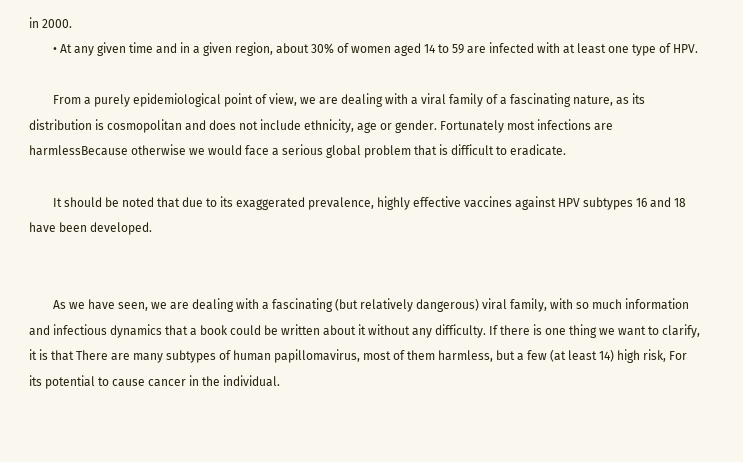in 2000.
        • At any given time and in a given region, about 30% of women aged 14 to 59 are infected with at least one type of HPV.

        From a purely epidemiological point of view, we are dealing with a viral family of a fascinating nature, as its distribution is cosmopolitan and does not include ethnicity, age or gender. Fortunately most infections are harmlessBecause otherwise we would face a serious global problem that is difficult to eradicate.

        It should be noted that due to its exaggerated prevalence, highly effective vaccines against HPV subtypes 16 and 18 have been developed.


        As we have seen, we are dealing with a fascinating (but relatively dangerous) viral family, with so much information and infectious dynamics that a book could be written about it without any difficulty. If there is one thing we want to clarify, it is that There are many subtypes of human papillomavirus, most of them harmless, but a few (at least 14) high risk, For its potential to cause cancer in the individual.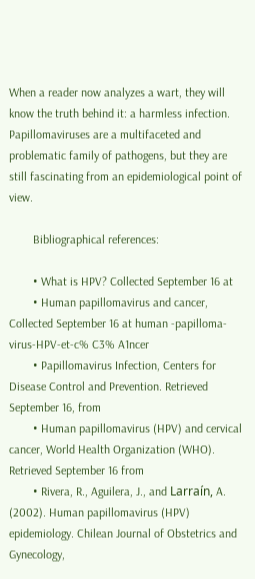When a reader now analyzes a wart, they will know the truth behind it: a harmless infection. Papillomaviruses are a multifaceted and problematic family of pathogens, but they are still fascinating from an epidemiological point of view.

        Bibliographical references:

        • What is HPV? Collected September 16 at
        • Human papillomavirus and cancer, Collected September 16 at human -papilloma-virus-HPV-et-c% C3% A1ncer
        • Papillomavirus Infection, Centers for Disease Control and Prevention. Retrieved September 16, from
        • Human papillomavirus (HPV) and cervical cancer, World Health Organization (WHO). Retrieved September 16 from
        • Rivera, R., Aguilera, J., and Larraín, A. (2002). Human papillomavirus (HPV) epidemiology. Chilean Journal of Obstetrics and Gynecology,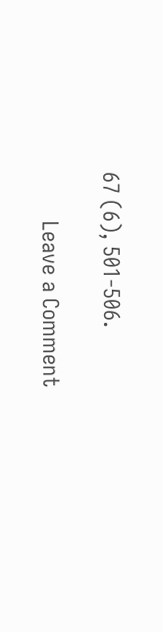67 (6), 501-506.

        Leave a Comment